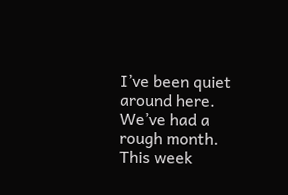I’ve been quiet around here.  We’ve had a rough month.  This week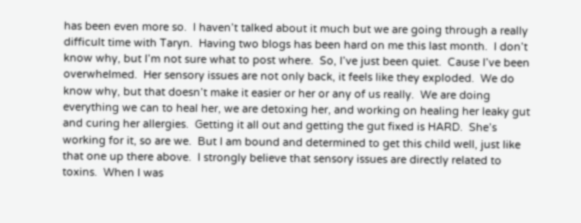has been even more so.  I haven’t talked about it much but we are going through a really difficult time with Taryn.  Having two blogs has been hard on me this last month.  I don’t know why, but I’m not sure what to post where.  So, I’ve just been quiet.  Cause I’ve been overwhelmed.  Her sensory issues are not only back, it feels like they exploded.  We do know why, but that doesn’t make it easier or her or any of us really.  We are doing everything we can to heal her, we are detoxing her, and working on healing her leaky gut and curing her allergies.  Getting it all out and getting the gut fixed is HARD.  She’s working for it, so are we.  But I am bound and determined to get this child well, just like that one up there above.  I strongly believe that sensory issues are directly related to toxins.  When I was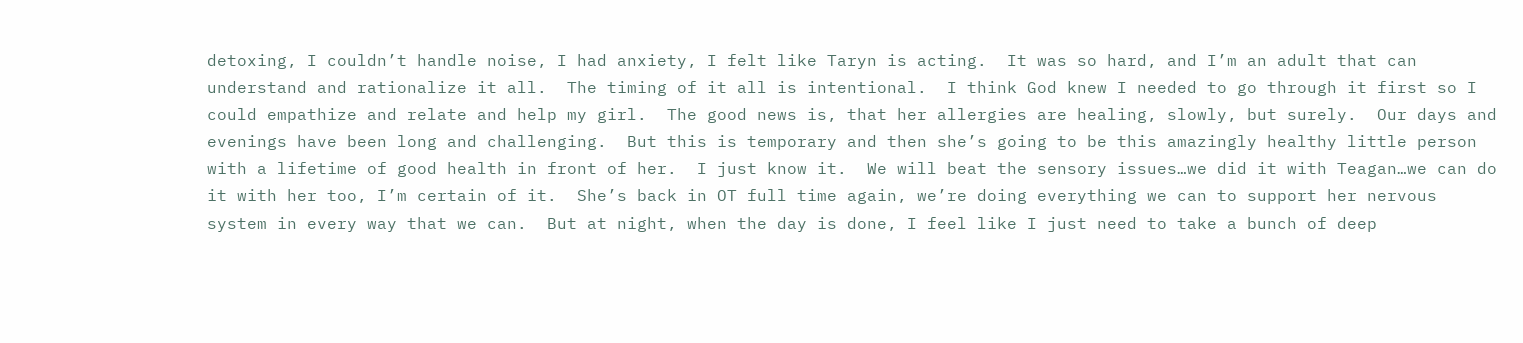detoxing, I couldn’t handle noise, I had anxiety, I felt like Taryn is acting.  It was so hard, and I’m an adult that can understand and rationalize it all.  The timing of it all is intentional.  I think God knew I needed to go through it first so I could empathize and relate and help my girl.  The good news is, that her allergies are healing, slowly, but surely.  Our days and evenings have been long and challenging.  But this is temporary and then she’s going to be this amazingly healthy little person with a lifetime of good health in front of her.  I just know it.  We will beat the sensory issues…we did it with Teagan…we can do it with her too, I’m certain of it.  She’s back in OT full time again, we’re doing everything we can to support her nervous system in every way that we can.  But at night, when the day is done, I feel like I just need to take a bunch of deep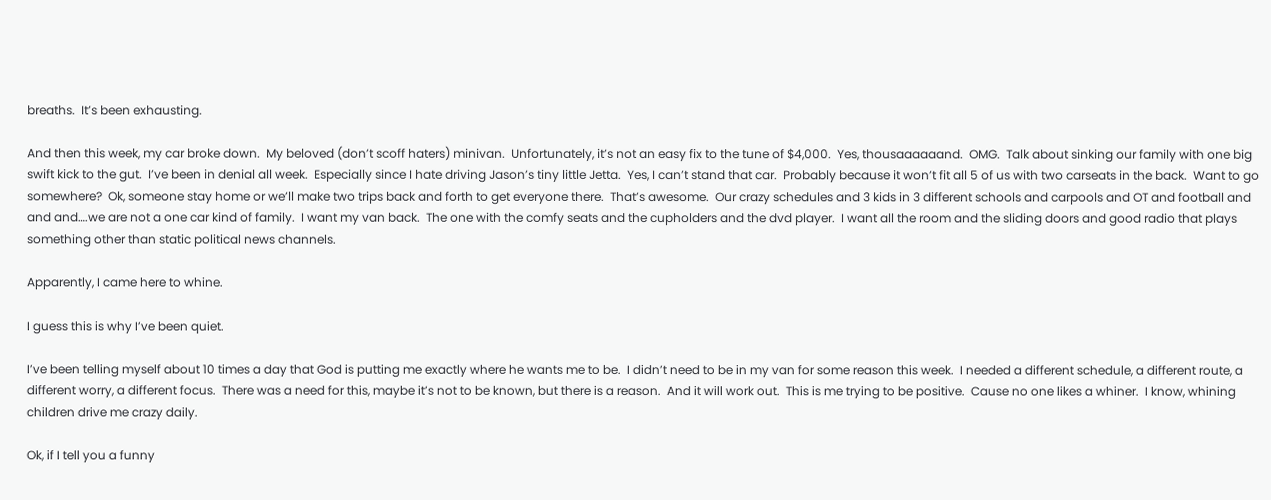breaths.  It’s been exhausting.

And then this week, my car broke down.  My beloved (don’t scoff haters) minivan.  Unfortunately, it’s not an easy fix to the tune of $4,000.  Yes, thousaaaaaand.  OMG.  Talk about sinking our family with one big swift kick to the gut.  I’ve been in denial all week.  Especially since I hate driving Jason’s tiny little Jetta.  Yes, I can’t stand that car.  Probably because it won’t fit all 5 of us with two carseats in the back.  Want to go somewhere?  Ok, someone stay home or we’ll make two trips back and forth to get everyone there.  That’s awesome.  Our crazy schedules and 3 kids in 3 different schools and carpools and OT and football and and and….we are not a one car kind of family.  I want my van back.  The one with the comfy seats and the cupholders and the dvd player.  I want all the room and the sliding doors and good radio that plays something other than static political news channels.

Apparently, I came here to whine.

I guess this is why I’ve been quiet.

I’ve been telling myself about 10 times a day that God is putting me exactly where he wants me to be.  I didn’t need to be in my van for some reason this week.  I needed a different schedule, a different route, a different worry, a different focus.  There was a need for this, maybe it’s not to be known, but there is a reason.  And it will work out.  This is me trying to be positive.  Cause no one likes a whiner.  I know, whining children drive me crazy daily.

Ok, if I tell you a funny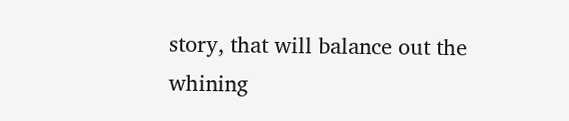story, that will balance out the whining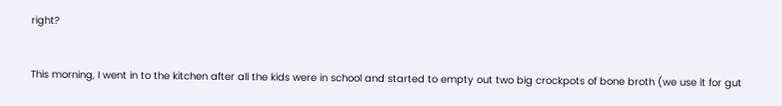right?


This morning, I went in to the kitchen after all the kids were in school and started to empty out two big crockpots of bone broth (we use it for gut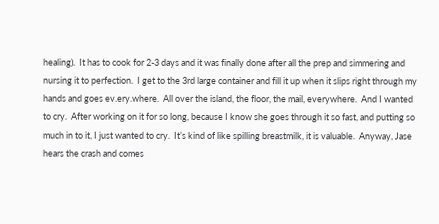healing).  It has to cook for 2-3 days and it was finally done after all the prep and simmering and nursing it to perfection.  I get to the 3rd large container and fill it up when it slips right through my hands and goes ev.ery.where.  All over the island, the floor, the mail, everywhere.  And I wanted to cry.  After working on it for so long, because I know she goes through it so fast, and putting so much in to it, I just wanted to cry.  It’s kind of like spilling breastmilk, it is valuable.  Anyway, Jase hears the crash and comes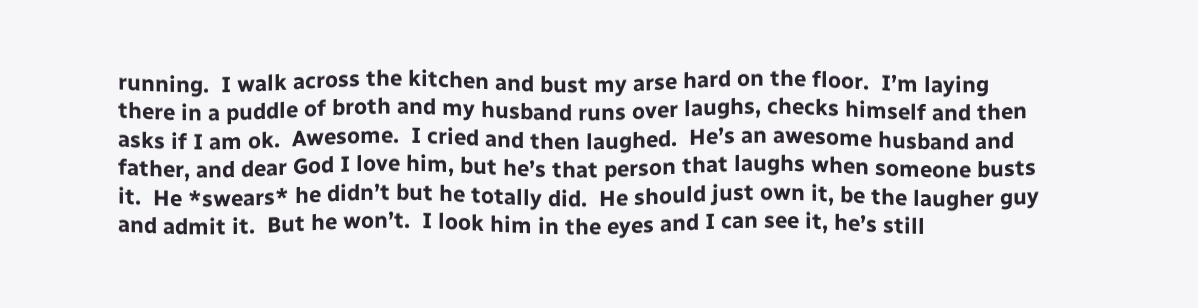running.  I walk across the kitchen and bust my arse hard on the floor.  I’m laying there in a puddle of broth and my husband runs over laughs, checks himself and then asks if I am ok.  Awesome.  I cried and then laughed.  He’s an awesome husband and father, and dear God I love him, but he’s that person that laughs when someone busts it.  He *swears* he didn’t but he totally did.  He should just own it, be the laugher guy and admit it.  But he won’t.  I look him in the eyes and I can see it, he’s still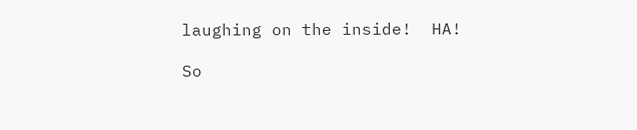laughing on the inside!  HA!

So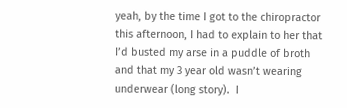yeah, by the time I got to the chiropractor this afternoon, I had to explain to her that I’d busted my arse in a puddle of broth and that my 3 year old wasn’t wearing underwear (long story).  I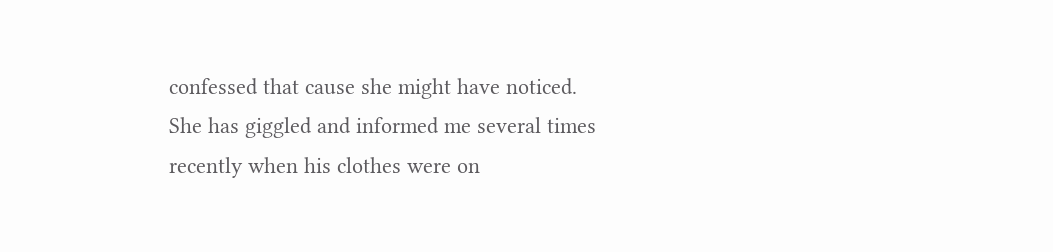confessed that cause she might have noticed.  She has giggled and informed me several times recently when his clothes were on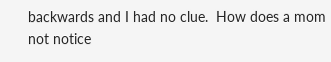backwards and I had no clue.  How does a mom not notice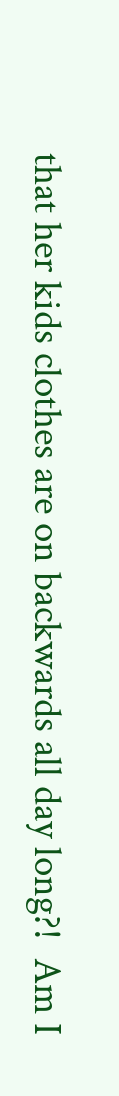that her kids clothes are on backwards all day long?!  Am I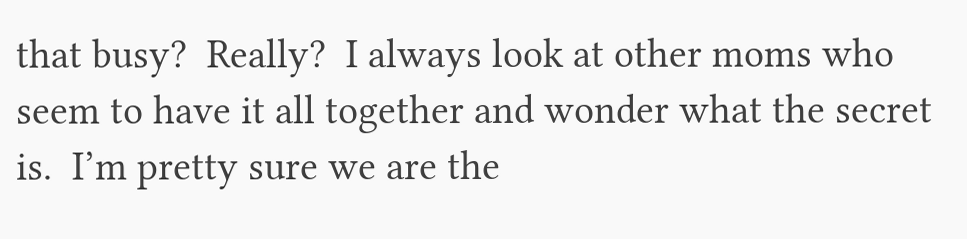that busy?  Really?  I always look at other moms who seem to have it all together and wonder what the secret is.  I’m pretty sure we are the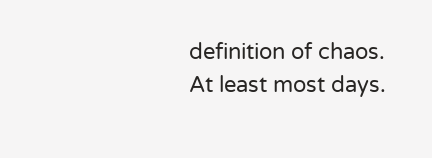definition of chaos.  At least most days.